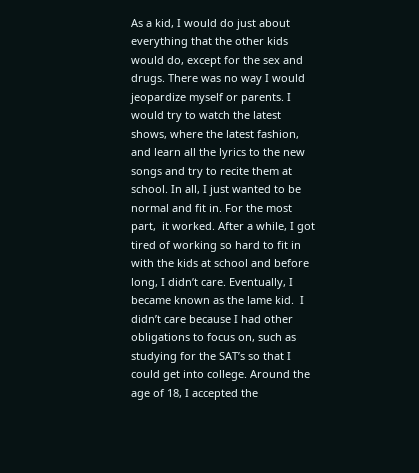As a kid, I would do just about everything that the other kids would do, except for the sex and drugs. There was no way I would jeopardize myself or parents. I would try to watch the latest shows, where the latest fashion, and learn all the lyrics to the new songs and try to recite them at school. In all, I just wanted to be normal and fit in. For the most part,  it worked. After a while, I got tired of working so hard to fit in with the kids at school and before long, I didn’t care. Eventually, I became known as the lame kid.  I didn’t care because I had other obligations to focus on, such as studying for the SAT’s so that I could get into college. Around the age of 18, I accepted the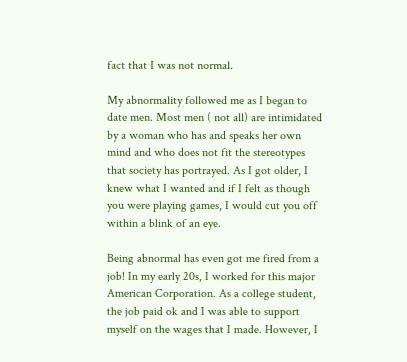fact that I was not normal.

My abnormality followed me as I began to date men. Most men ( not all) are intimidated by a woman who has and speaks her own mind and who does not fit the stereotypes that society has portrayed. As I got older, I knew what I wanted and if I felt as though you were playing games, I would cut you off within a blink of an eye.

Being abnormal has even got me fired from a job! In my early 20s, I worked for this major American Corporation. As a college student, the job paid ok and I was able to support myself on the wages that I made. However, I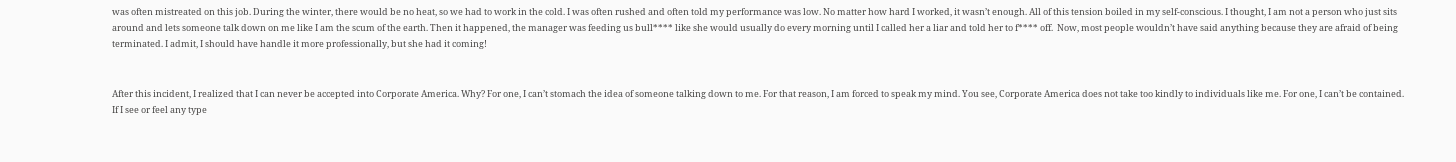was often mistreated on this job. During the winter, there would be no heat, so we had to work in the cold. I was often rushed and often told my performance was low. No matter how hard I worked, it wasn’t enough. All of this tension boiled in my self-conscious. I thought, I am not a person who just sits around and lets someone talk down on me like I am the scum of the earth. Then it happened, the manager was feeding us bull**** like she would usually do every morning until I called her a liar and told her to f**** off.  Now, most people wouldn’t have said anything because they are afraid of being terminated. I admit, I should have handle it more professionally, but she had it coming!


After this incident, I realized that I can never be accepted into Corporate America. Why? For one, I can’t stomach the idea of someone talking down to me. For that reason, I am forced to speak my mind. You see, Corporate America does not take too kindly to individuals like me. For one, I can’t be contained. If I see or feel any type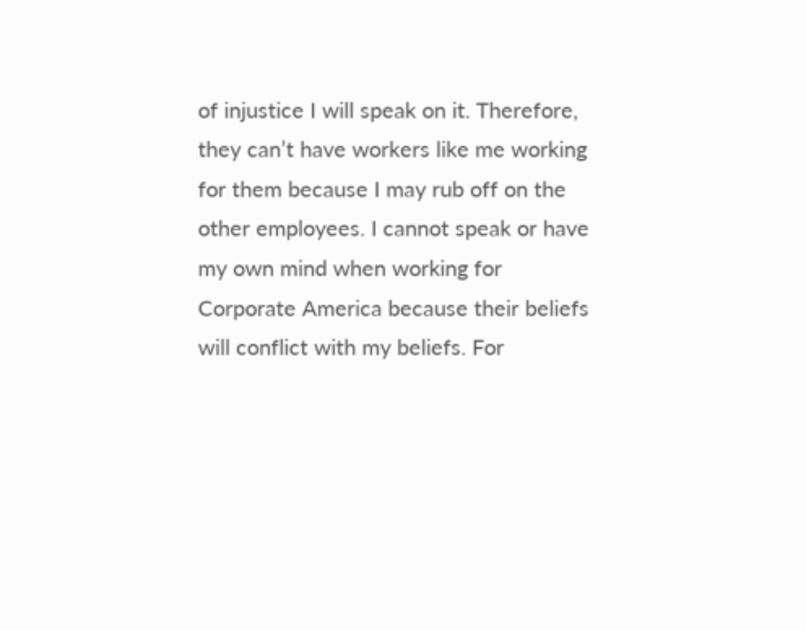of injustice I will speak on it. Therefore, they can’t have workers like me working for them because I may rub off on the other employees. I cannot speak or have my own mind when working for Corporate America because their beliefs will conflict with my beliefs. For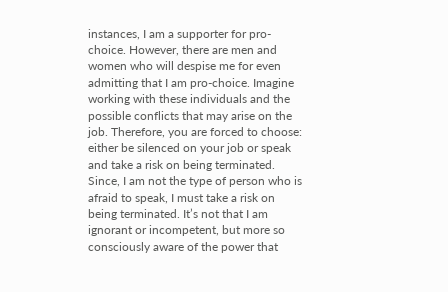instances, I am a supporter for pro-choice. However, there are men and women who will despise me for even admitting that I am pro-choice. Imagine working with these individuals and the possible conflicts that may arise on the job. Therefore, you are forced to choose: either be silenced on your job or speak and take a risk on being terminated. Since, I am not the type of person who is afraid to speak, I must take a risk on being terminated. It’s not that I am ignorant or incompetent, but more so consciously aware of the power that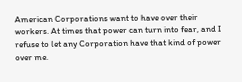American Corporations want to have over their workers. At times that power can turn into fear, and I refuse to let any Corporation have that kind of power over me.